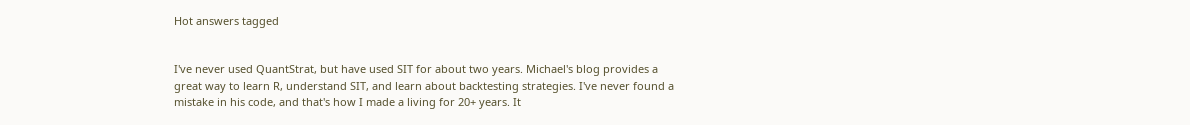Hot answers tagged


I've never used QuantStrat, but have used SIT for about two years. Michael's blog provides a great way to learn R, understand SIT, and learn about backtesting strategies. I've never found a mistake in his code, and that's how I made a living for 20+ years. It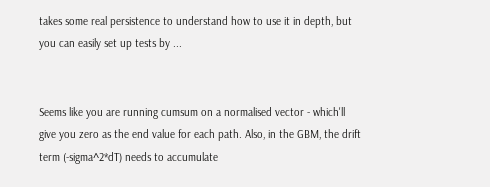takes some real persistence to understand how to use it in depth, but you can easily set up tests by ...


Seems like you are running cumsum on a normalised vector - which'll give you zero as the end value for each path. Also, in the GBM, the drift term (-sigma^2*dT) needs to accumulate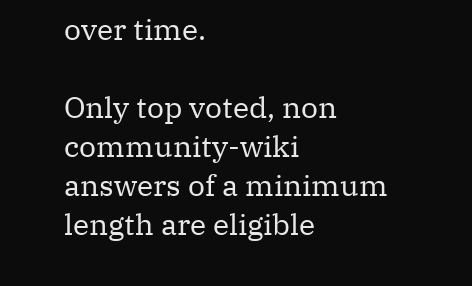over time.

Only top voted, non community-wiki answers of a minimum length are eligible